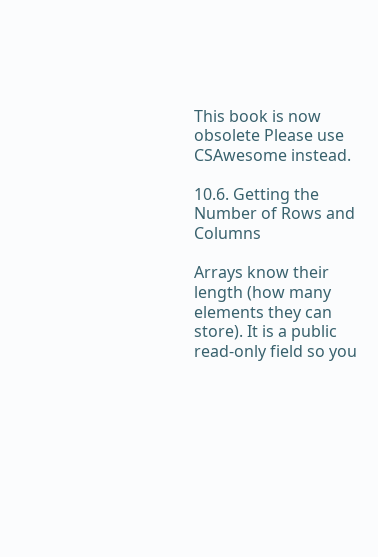This book is now obsolete Please use CSAwesome instead.

10.6. Getting the Number of Rows and Columns

Arrays know their length (how many elements they can store). It is a public read-only field so you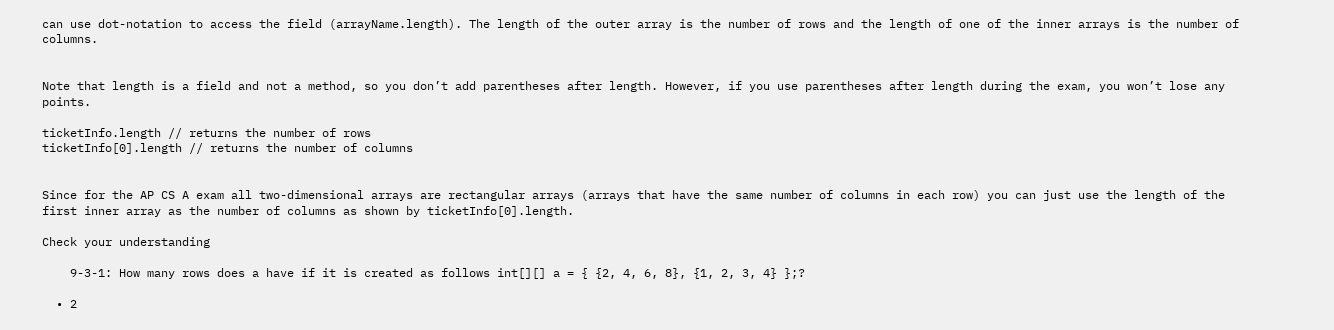can use dot-notation to access the field (arrayName.length). The length of the outer array is the number of rows and the length of one of the inner arrays is the number of columns.


Note that length is a field and not a method, so you don’t add parentheses after length. However, if you use parentheses after length during the exam, you won’t lose any points.

ticketInfo.length // returns the number of rows
ticketInfo[0].length // returns the number of columns


Since for the AP CS A exam all two-dimensional arrays are rectangular arrays (arrays that have the same number of columns in each row) you can just use the length of the first inner array as the number of columns as shown by ticketInfo[0].length.

Check your understanding

    9-3-1: How many rows does a have if it is created as follows int[][] a = { {2, 4, 6, 8}, {1, 2, 3, 4} };?

  • 2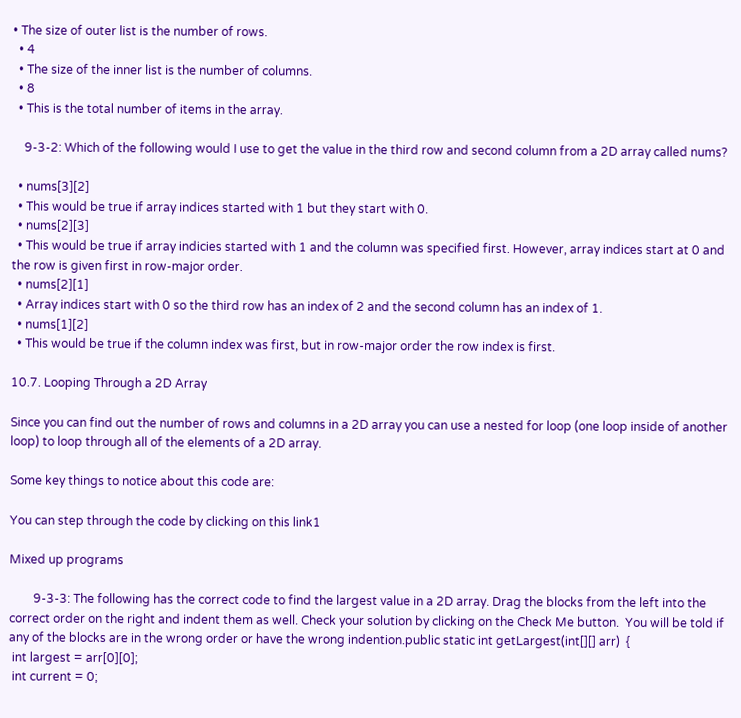• The size of outer list is the number of rows.
  • 4
  • The size of the inner list is the number of columns.
  • 8
  • This is the total number of items in the array.

    9-3-2: Which of the following would I use to get the value in the third row and second column from a 2D array called nums?

  • nums[3][2]
  • This would be true if array indices started with 1 but they start with 0.
  • nums[2][3]
  • This would be true if array indicies started with 1 and the column was specified first. However, array indices start at 0 and the row is given first in row-major order.
  • nums[2][1]
  • Array indices start with 0 so the third row has an index of 2 and the second column has an index of 1.
  • nums[1][2]
  • This would be true if the column index was first, but in row-major order the row index is first.

10.7. Looping Through a 2D Array

Since you can find out the number of rows and columns in a 2D array you can use a nested for loop (one loop inside of another loop) to loop through all of the elements of a 2D array.

Some key things to notice about this code are:

You can step through the code by clicking on this link1

Mixed up programs

        9-3-3: The following has the correct code to find the largest value in a 2D array. Drag the blocks from the left into the correct order on the right and indent them as well. Check your solution by clicking on the Check Me button.  You will be told if any of the blocks are in the wrong order or have the wrong indention.public static int getLargest(int[][] arr)  {
 int largest = arr[0][0];
 int current = 0;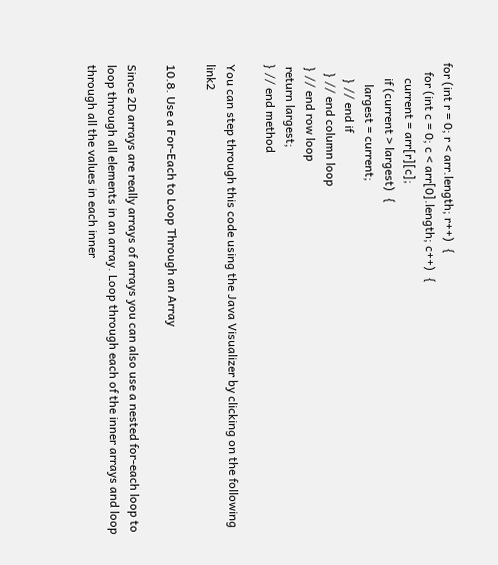for (int r = 0; r < arr.length; r++)  {
   for (int c = 0; c < arr[0].length; c++)  {
     current = arr[r][c];
     if (current > largest)  {
       largest = current;
     } // end if
   } // end column loop
 } // end row loop
 return largest;
} // end method

You can step through this code using the Java Visualizer by clicking on the following link2

10.8. Use a For-Each to Loop Through an Array

Since 2D arrays are really arrays of arrays you can also use a nested for-each loop to loop through all elements in an array. Loop through each of the inner arrays and loop through all the values in each inner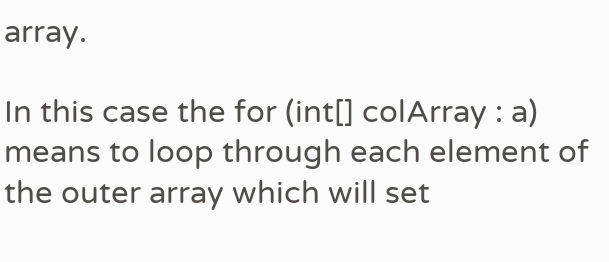array.

In this case the for (int[] colArray : a) means to loop through each element of the outer array which will set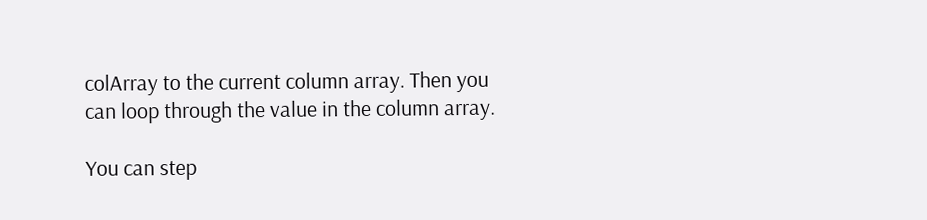colArray to the current column array. Then you can loop through the value in the column array.

You can step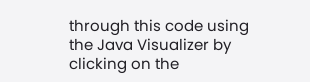through this code using the Java Visualizer by clicking on the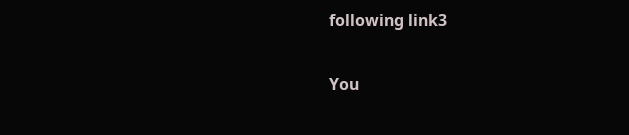following link3

You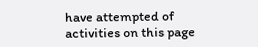have attempted of activities on this page